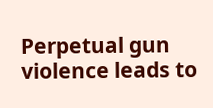Perpetual gun violence leads to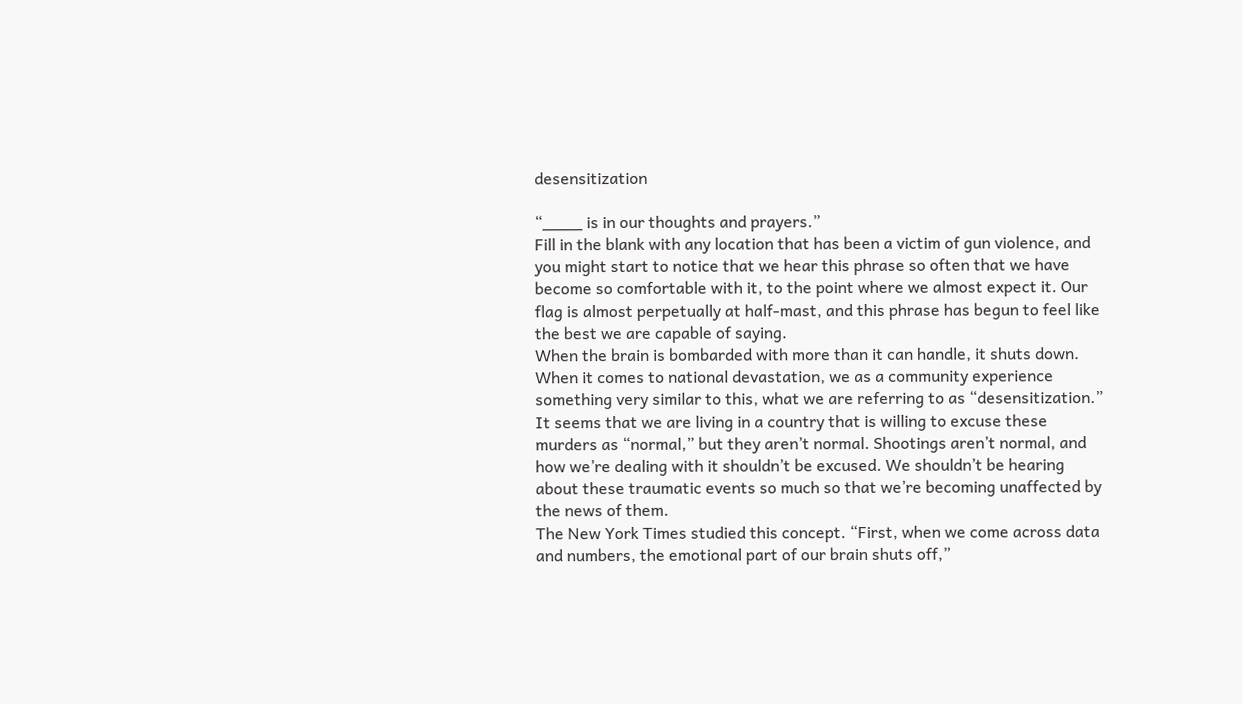desensitization

“____ is in our thoughts and prayers.”
Fill in the blank with any location that has been a victim of gun violence, and you might start to notice that we hear this phrase so often that we have become so comfortable with it, to the point where we almost expect it. Our flag is almost perpetually at half-mast, and this phrase has begun to feel like the best we are capable of saying.
When the brain is bombarded with more than it can handle, it shuts down. When it comes to national devastation, we as a community experience something very similar to this, what we are referring to as “desensitization.” It seems that we are living in a country that is willing to excuse these murders as “normal,” but they aren’t normal. Shootings aren’t normal, and how we’re dealing with it shouldn’t be excused. We shouldn’t be hearing about these traumatic events so much so that we’re becoming unaffected by the news of them.
The New York Times studied this concept. “First, when we come across data and numbers, the emotional part of our brain shuts off,”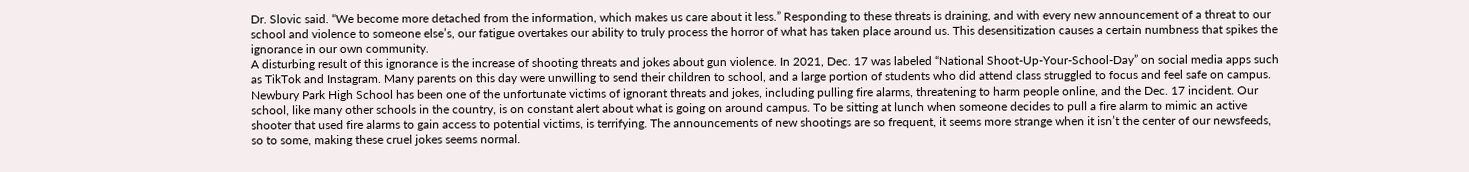Dr. Slovic said. “We become more detached from the information, which makes us care about it less.” Responding to these threats is draining, and with every new announcement of a threat to our school and violence to someone else’s, our fatigue overtakes our ability to truly process the horror of what has taken place around us. This desensitization causes a certain numbness that spikes the ignorance in our own community.
A disturbing result of this ignorance is the increase of shooting threats and jokes about gun violence. In 2021, Dec. 17 was labeled “National Shoot-Up-Your-School-Day” on social media apps such as TikTok and Instagram. Many parents on this day were unwilling to send their children to school, and a large portion of students who did attend class struggled to focus and feel safe on campus.
Newbury Park High School has been one of the unfortunate victims of ignorant threats and jokes, including pulling fire alarms, threatening to harm people online, and the Dec. 17 incident. Our school, like many other schools in the country, is on constant alert about what is going on around campus. To be sitting at lunch when someone decides to pull a fire alarm to mimic an active shooter that used fire alarms to gain access to potential victims, is terrifying. The announcements of new shootings are so frequent, it seems more strange when it isn’t the center of our newsfeeds, so to some, making these cruel jokes seems normal.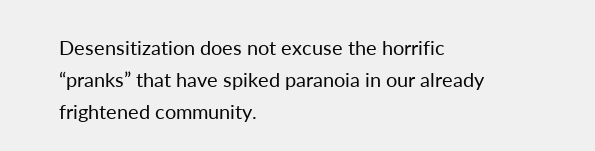Desensitization does not excuse the horrific “pranks” that have spiked paranoia in our already frightened community.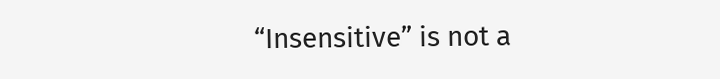“Insensitive” is not a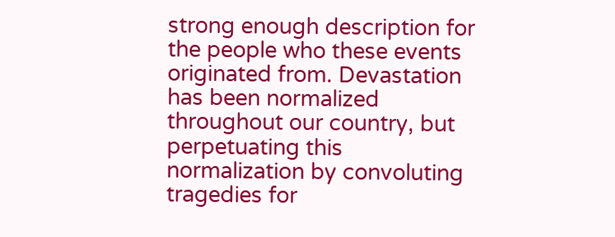strong enough description for the people who these events originated from. Devastation has been normalized throughout our country, but perpetuating this normalization by convoluting tragedies for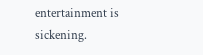entertainment is sickening.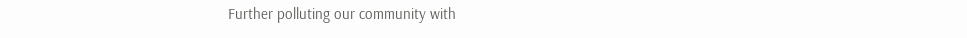Further polluting our community with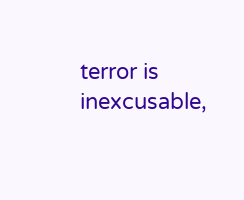terror is inexcusable,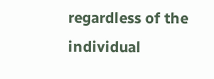regardless of the individual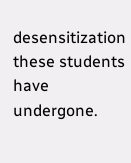desensitization these students have undergone.